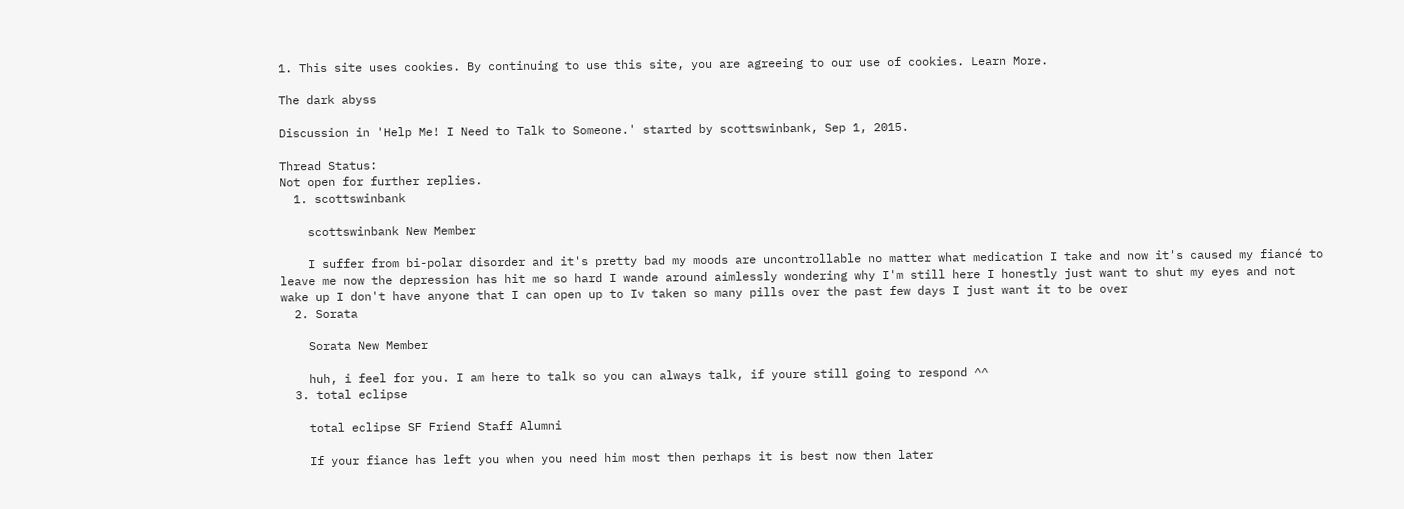1. This site uses cookies. By continuing to use this site, you are agreeing to our use of cookies. Learn More.

The dark abyss

Discussion in 'Help Me! I Need to Talk to Someone.' started by scottswinbank, Sep 1, 2015.

Thread Status:
Not open for further replies.
  1. scottswinbank

    scottswinbank New Member

    I suffer from bi-polar disorder and it's pretty bad my moods are uncontrollable no matter what medication I take and now it's caused my fiancé to leave me now the depression has hit me so hard I wande around aimlessly wondering why I'm still here I honestly just want to shut my eyes and not wake up I don't have anyone that I can open up to Iv taken so many pills over the past few days I just want it to be over
  2. Sorata

    Sorata New Member

    huh, i feel for you. I am here to talk so you can always talk, if youre still going to respond ^^
  3. total eclipse

    total eclipse SF Friend Staff Alumni

    If your fiance has left you when you need him most then perhaps it is best now then later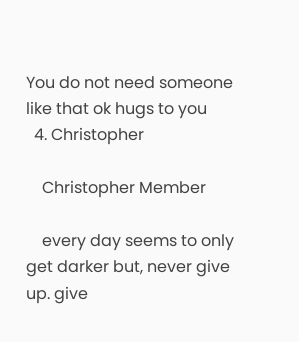You do not need someone like that ok hugs to you
  4. Christopher

    Christopher Member

    every day seems to only get darker but, never give up. give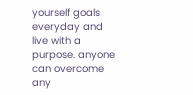yourself goals everyday and live with a purpose. anyone can overcome any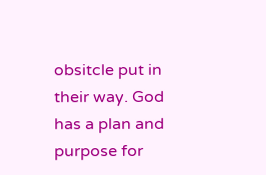obsitcle put in their way. God has a plan and purpose for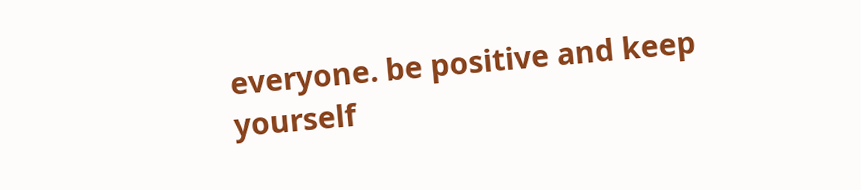everyone. be positive and keep yourself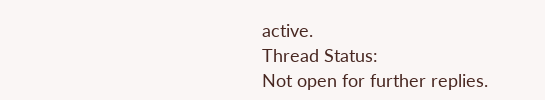active.
Thread Status:
Not open for further replies.